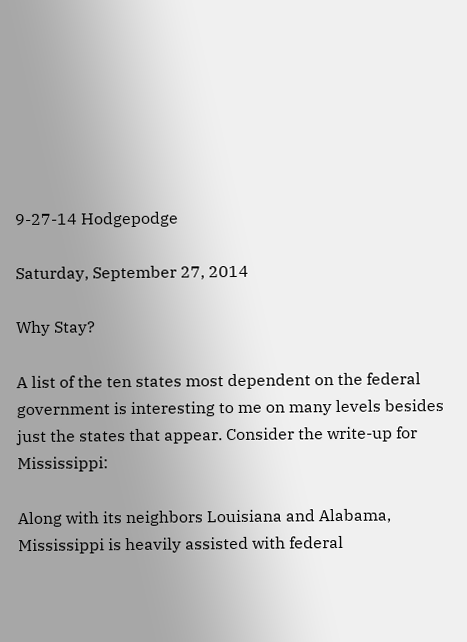9-27-14 Hodgepodge

Saturday, September 27, 2014

Why Stay?

A list of the ten states most dependent on the federal government is interesting to me on many levels besides just the states that appear. Consider the write-up for Mississippi:

Along with its neighbors Louisiana and Alabama, Mississippi is heavily assisted with federal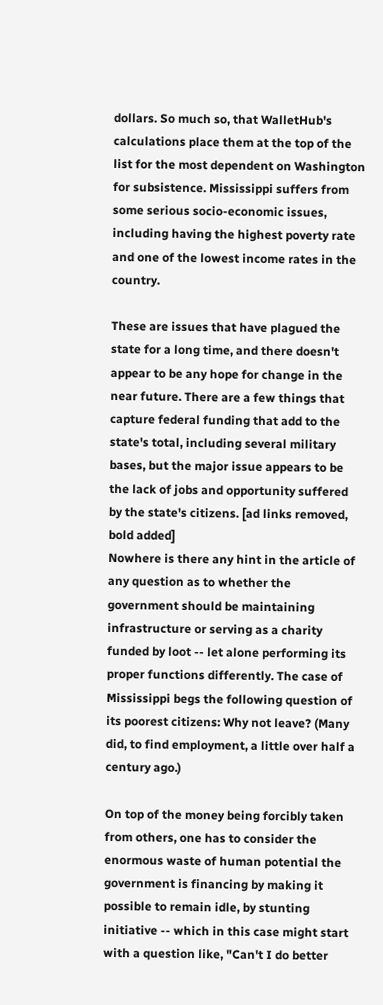dollars. So much so, that WalletHub's calculations place them at the top of the list for the most dependent on Washington for subsistence. Mississippi suffers from some serious socio-economic issues, including having the highest poverty rate and one of the lowest income rates in the country.

These are issues that have plagued the state for a long time, and there doesn't appear to be any hope for change in the near future. There are a few things that capture federal funding that add to the state's total, including several military bases, but the major issue appears to be the lack of jobs and opportunity suffered by the state's citizens. [ad links removed, bold added]
Nowhere is there any hint in the article of any question as to whether the government should be maintaining infrastructure or serving as a charity funded by loot -- let alone performing its proper functions differently. The case of Mississippi begs the following question of its poorest citizens: Why not leave? (Many did, to find employment, a little over half a century ago.)

On top of the money being forcibly taken from others, one has to consider the enormous waste of human potential the government is financing by making it possible to remain idle, by stunting initiative -- which in this case might start with a question like, "Can't I do better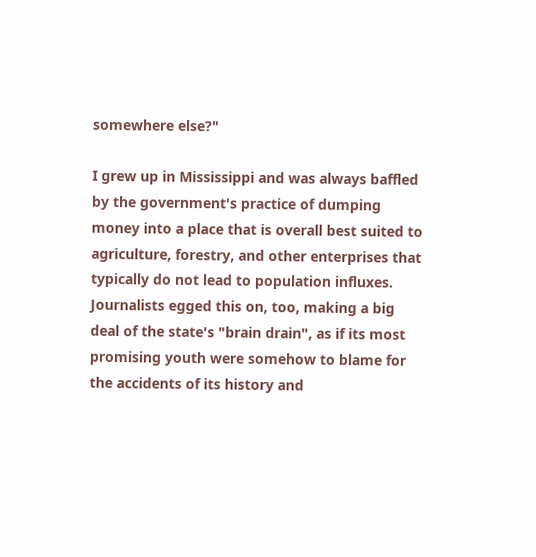somewhere else?"

I grew up in Mississippi and was always baffled by the government's practice of dumping money into a place that is overall best suited to agriculture, forestry, and other enterprises that typically do not lead to population influxes. Journalists egged this on, too, making a big deal of the state's "brain drain", as if its most promising youth were somehow to blame for the accidents of its history and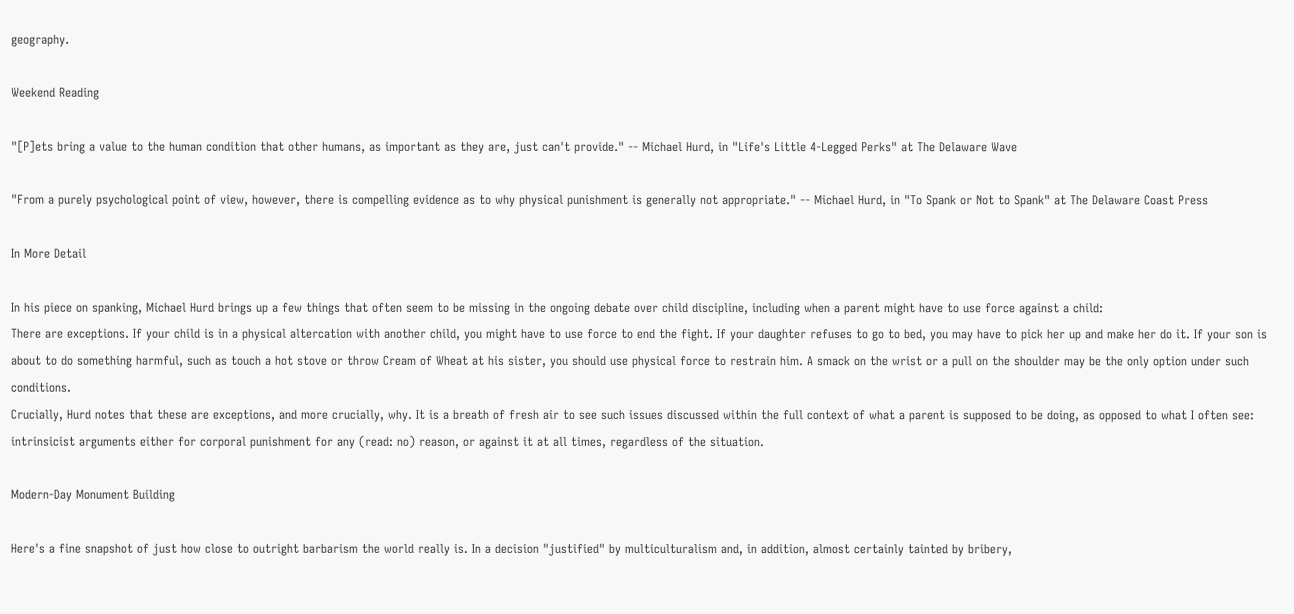geography.

Weekend Reading

"[P]ets bring a value to the human condition that other humans, as important as they are, just can't provide." -- Michael Hurd, in "Life's Little 4-Legged Perks" at The Delaware Wave

"From a purely psychological point of view, however, there is compelling evidence as to why physical punishment is generally not appropriate." -- Michael Hurd, in "To Spank or Not to Spank" at The Delaware Coast Press

In More Detail

In his piece on spanking, Michael Hurd brings up a few things that often seem to be missing in the ongoing debate over child discipline, including when a parent might have to use force against a child:
There are exceptions. If your child is in a physical altercation with another child, you might have to use force to end the fight. If your daughter refuses to go to bed, you may have to pick her up and make her do it. If your son is about to do something harmful, such as touch a hot stove or throw Cream of Wheat at his sister, you should use physical force to restrain him. A smack on the wrist or a pull on the shoulder may be the only option under such conditions.
Crucially, Hurd notes that these are exceptions, and more crucially, why. It is a breath of fresh air to see such issues discussed within the full context of what a parent is supposed to be doing, as opposed to what I often see: intrinsicist arguments either for corporal punishment for any (read: no) reason, or against it at all times, regardless of the situation.

Modern-Day Monument Building

Here's a fine snapshot of just how close to outright barbarism the world really is. In a decision "justified" by multiculturalism and, in addition, almost certainly tainted by bribery,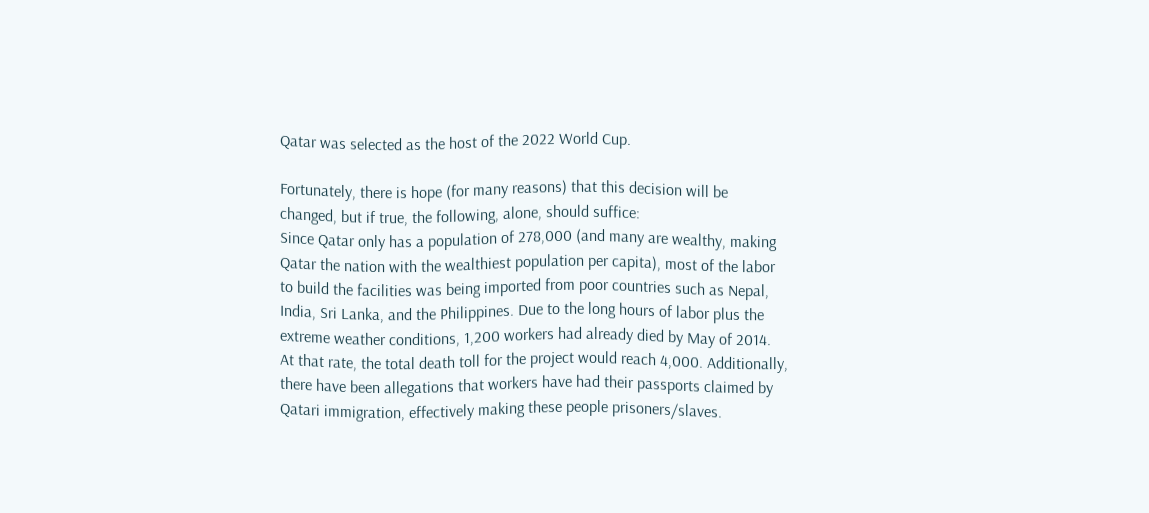Qatar was selected as the host of the 2022 World Cup.

Fortunately, there is hope (for many reasons) that this decision will be changed, but if true, the following, alone, should suffice:
Since Qatar only has a population of 278,000 (and many are wealthy, making Qatar the nation with the wealthiest population per capita), most of the labor to build the facilities was being imported from poor countries such as Nepal, India, Sri Lanka, and the Philippines. Due to the long hours of labor plus the extreme weather conditions, 1,200 workers had already died by May of 2014. At that rate, the total death toll for the project would reach 4,000. Additionally, there have been allegations that workers have had their passports claimed by Qatari immigration, effectively making these people prisoners/slaves.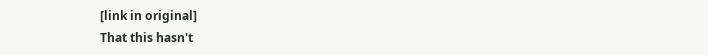[link in original]
That this hasn't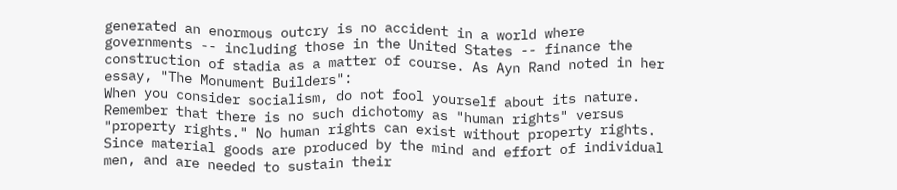generated an enormous outcry is no accident in a world where governments -- including those in the United States -- finance the construction of stadia as a matter of course. As Ayn Rand noted in her essay, "The Monument Builders":
When you consider socialism, do not fool yourself about its nature. Remember that there is no such dichotomy as "human rights" versus "property rights." No human rights can exist without property rights. Since material goods are produced by the mind and effort of individual men, and are needed to sustain their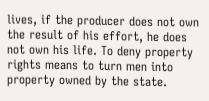lives, if the producer does not own the result of his effort, he does not own his life. To deny property rights means to turn men into property owned by the state.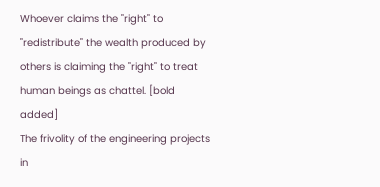Whoever claims the "right" to "redistribute" the wealth produced by others is claiming the "right" to treat human beings as chattel. [bold added]
The frivolity of the engineering projects in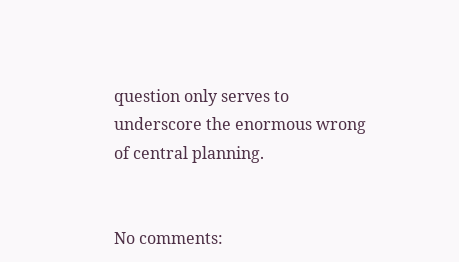question only serves to underscore the enormous wrong of central planning.


No comments: